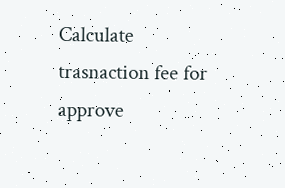Calculate trasnaction fee for approve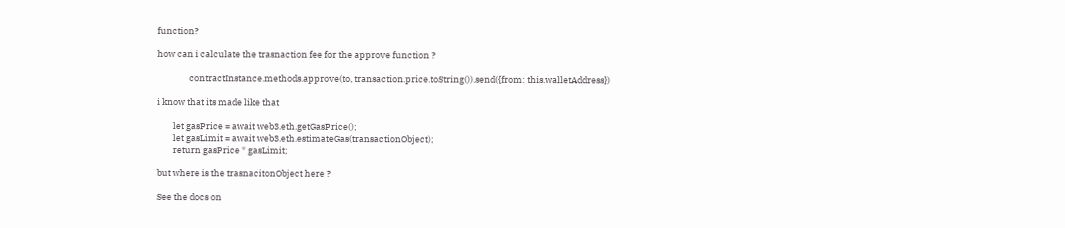function?

how can i calculate the trasnaction fee for the approve function ?

                contractInstance.methods.approve(to, transaction.price.toString()).send({from: this.walletAddress})

i know that its made like that

        let gasPrice = await web3.eth.getGasPrice();
        let gasLimit = await web3.eth.estimateGas(transactionObject);
        return gasPrice * gasLimit;

but where is the trasnacitonObject here ?

See the docs on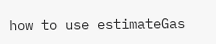how to use estimateGas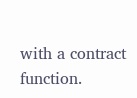with a contract function.